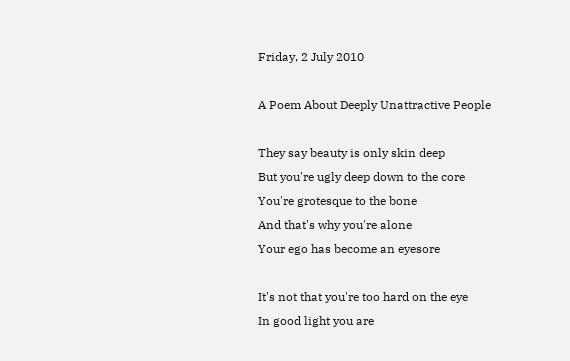Friday, 2 July 2010

A Poem About Deeply Unattractive People

They say beauty is only skin deep
But you're ugly deep down to the core
You're grotesque to the bone
And that's why you're alone
Your ego has become an eyesore

It's not that you're too hard on the eye
In good light you are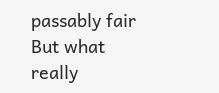passably fair
But what really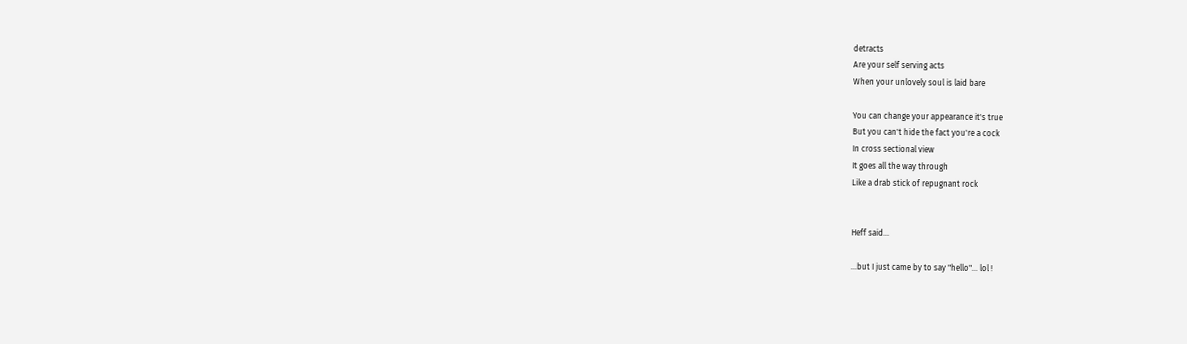detracts
Are your self serving acts
When your unlovely soul is laid bare

You can change your appearance it's true
But you can't hide the fact you're a cock
In cross sectional view
It goes all the way through
Like a drab stick of repugnant rock


Heff said...

...but I just came by to say "hello"... lol !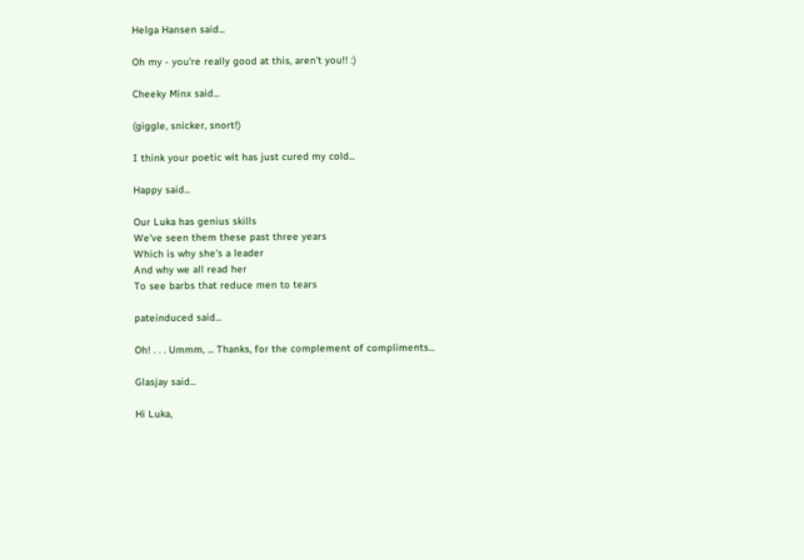Helga Hansen said...

Oh my - you're really good at this, aren't you!! :)

Cheeky Minx said...

(giggle, snicker, snort!)

I think your poetic wit has just cured my cold...

Happy said...

Our Luka has genius skills
We've seen them these past three years
Which is why she's a leader
And why we all read her
To see barbs that reduce men to tears

pateinduced said...

Oh! . . . Ummm, ... Thanks, for the complement of compliments...

Glasjay said...

Hi Luka,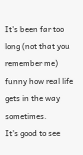It's been far too long (not that you remember me) funny how real life gets in the way sometimes.
It's good to see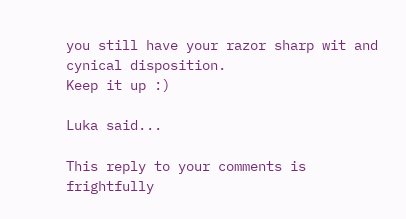you still have your razor sharp wit and cynical disposition.
Keep it up :)

Luka said...

This reply to your comments is frightfully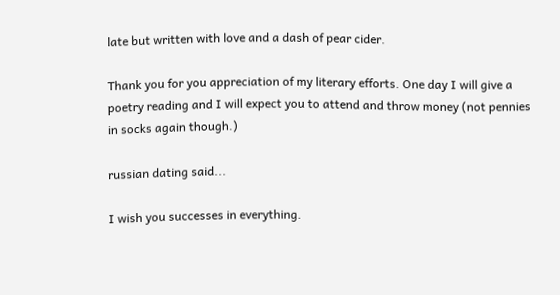late but written with love and a dash of pear cider.

Thank you for you appreciation of my literary efforts. One day I will give a poetry reading and I will expect you to attend and throw money (not pennies in socks again though.)

russian dating said...

I wish you successes in everything.